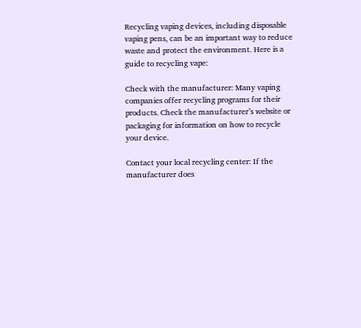Recycling vaping devices, including disposable vaping pens, can be an important way to reduce waste and protect the environment. Here is a guide to recycling vape:

Check with the manufacturer: Many vaping companies offer recycling programs for their products. Check the manufacturer’s website or packaging for information on how to recycle your device.

Contact your local recycling center: If the manufacturer does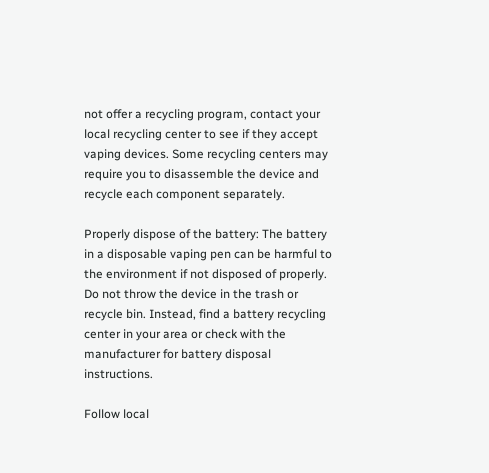not offer a recycling program, contact your local recycling center to see if they accept vaping devices. Some recycling centers may require you to disassemble the device and recycle each component separately.

Properly dispose of the battery: The battery in a disposable vaping pen can be harmful to the environment if not disposed of properly. Do not throw the device in the trash or recycle bin. Instead, find a battery recycling center in your area or check with the manufacturer for battery disposal instructions.

Follow local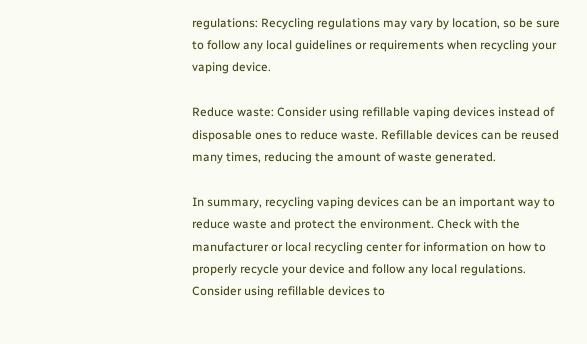regulations: Recycling regulations may vary by location, so be sure to follow any local guidelines or requirements when recycling your vaping device.

Reduce waste: Consider using refillable vaping devices instead of disposable ones to reduce waste. Refillable devices can be reused many times, reducing the amount of waste generated.

In summary, recycling vaping devices can be an important way to reduce waste and protect the environment. Check with the manufacturer or local recycling center for information on how to properly recycle your device and follow any local regulations. Consider using refillable devices to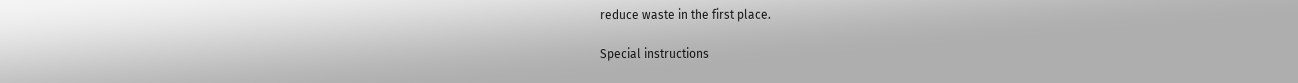reduce waste in the first place.

Special instructions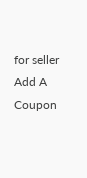for seller
Add A Coupon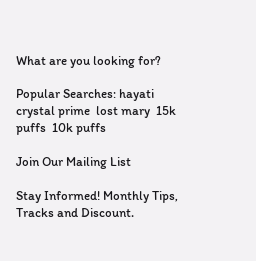What are you looking for?

Popular Searches: hayati  crystal prime  lost mary  15k puffs  10k puffs

Join Our Mailing List

Stay Informed! Monthly Tips, Tracks and Discount.